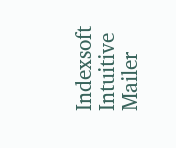Indexsoft Intuitive Mailer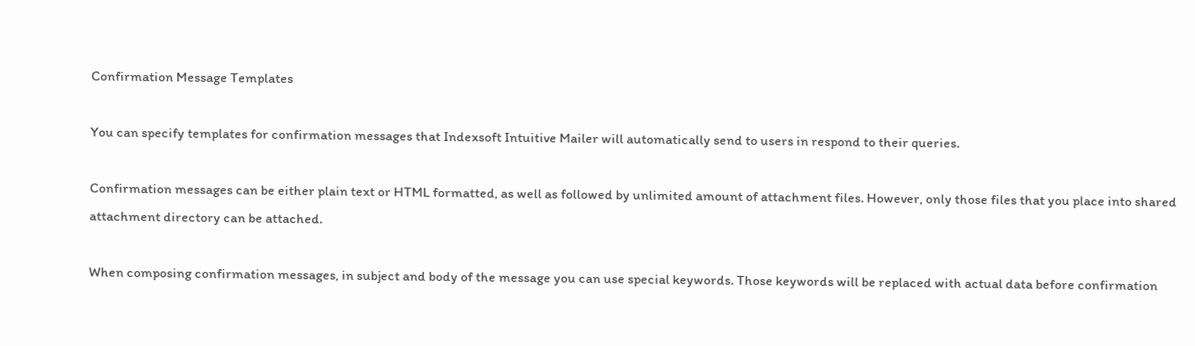Confirmation Message Templates

You can specify templates for confirmation messages that Indexsoft Intuitive Mailer will automatically send to users in respond to their queries.

Confirmation messages can be either plain text or HTML formatted, as well as followed by unlimited amount of attachment files. However, only those files that you place into shared attachment directory can be attached.

When composing confirmation messages, in subject and body of the message you can use special keywords. Those keywords will be replaced with actual data before confirmation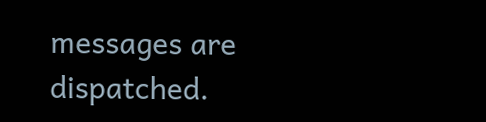messages are dispatched.